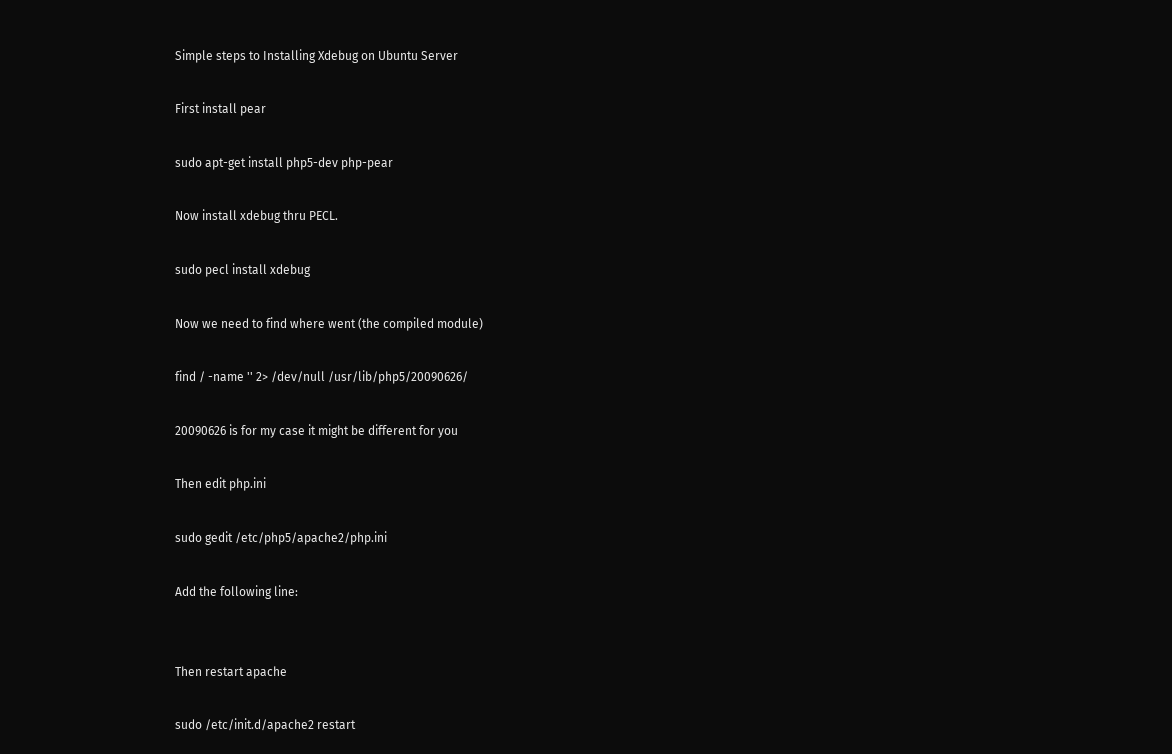Simple steps to Installing Xdebug on Ubuntu Server

First install pear

sudo apt-get install php5-dev php-pear

Now install xdebug thru PECL.

sudo pecl install xdebug

Now we need to find where went (the compiled module)

find / -name '' 2> /dev/null /usr/lib/php5/20090626/

20090626 is for my case it might be different for you

Then edit php.ini

sudo gedit /etc/php5/apache2/php.ini

Add the following line:


Then restart apache

sudo /etc/init.d/apache2 restart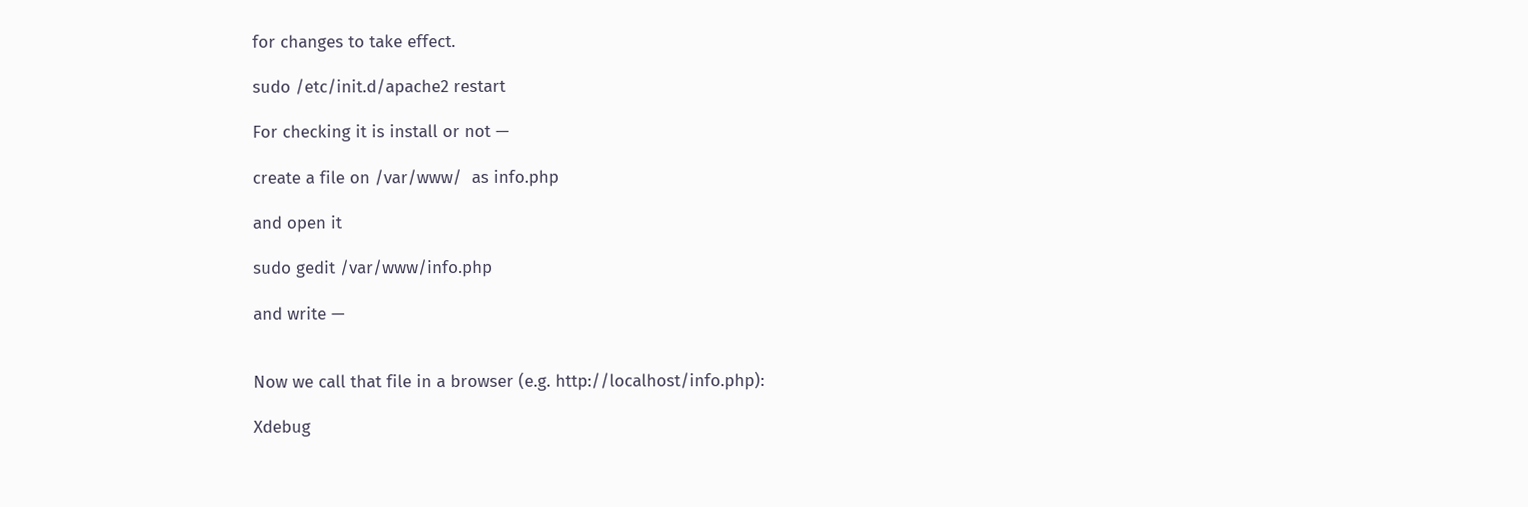for changes to take effect.

sudo /etc/init.d/apache2 restart

For checking it is install or not —

create a file on /var/www/  as info.php

and open it

sudo gedit /var/www/info.php

and write —


Now we call that file in a browser (e.g. http://localhost/info.php):

Xdebug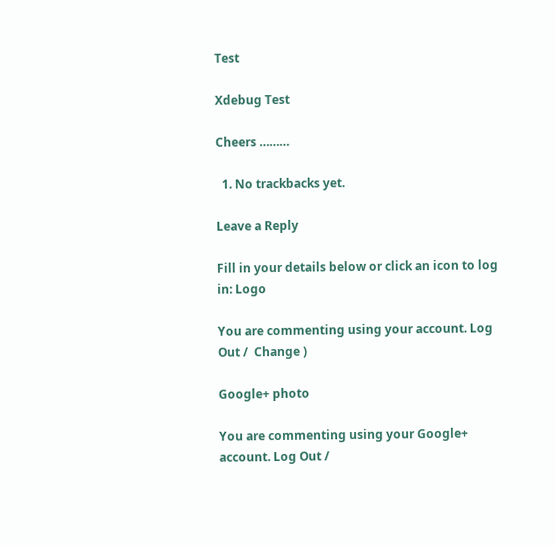Test

Xdebug Test

Cheers ………

  1. No trackbacks yet.

Leave a Reply

Fill in your details below or click an icon to log in: Logo

You are commenting using your account. Log Out /  Change )

Google+ photo

You are commenting using your Google+ account. Log Out /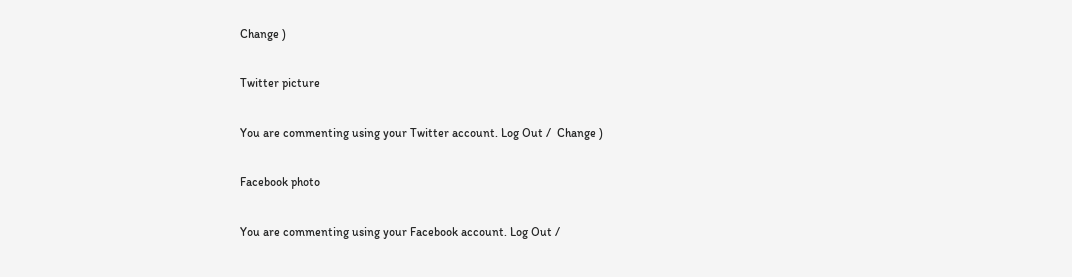Change )

Twitter picture

You are commenting using your Twitter account. Log Out /  Change )

Facebook photo

You are commenting using your Facebook account. Log Out /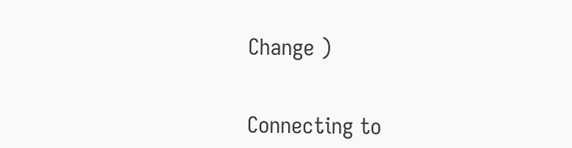Change )


Connecting to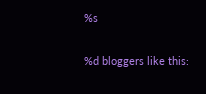%s

%d bloggers like this: